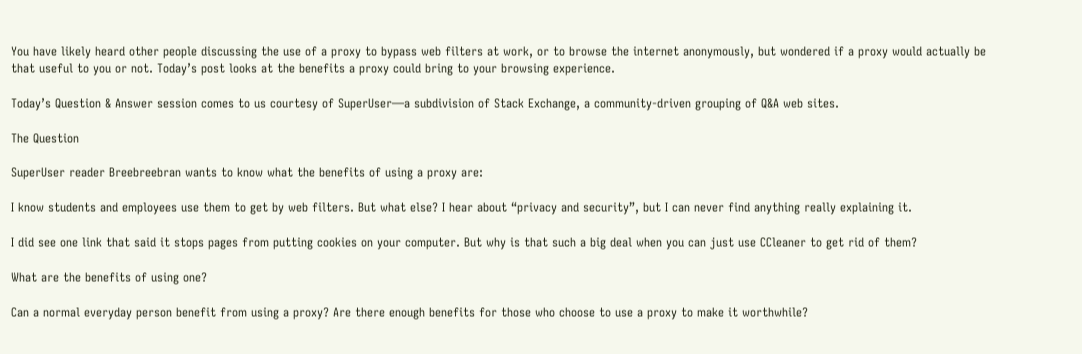You have likely heard other people discussing the use of a proxy to bypass web filters at work, or to browse the internet anonymously, but wondered if a proxy would actually be that useful to you or not. Today’s post looks at the benefits a proxy could bring to your browsing experience.

Today’s Question & Answer session comes to us courtesy of SuperUser—a subdivision of Stack Exchange, a community-driven grouping of Q&A web sites.

The Question

SuperUser reader Breebreebran wants to know what the benefits of using a proxy are:

I know students and employees use them to get by web filters. But what else? I hear about “privacy and security”, but I can never find anything really explaining it.

I did see one link that said it stops pages from putting cookies on your computer. But why is that such a big deal when you can just use CCleaner to get rid of them?

What are the benefits of using one?

Can a normal everyday person benefit from using a proxy? Are there enough benefits for those who choose to use a proxy to make it worthwhile?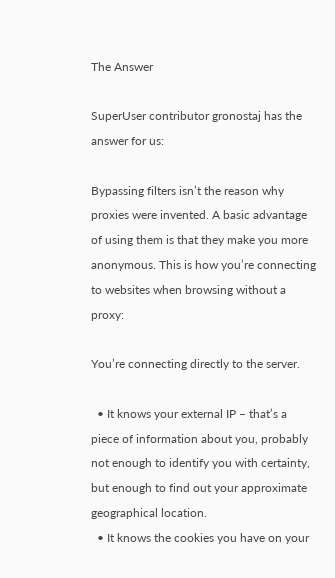The Answer

SuperUser contributor gronostaj has the answer for us:

Bypassing filters isn’t the reason why proxies were invented. A basic advantage of using them is that they make you more anonymous. This is how you’re connecting to websites when browsing without a proxy:

You’re connecting directly to the server.

  • It knows your external IP – that’s a piece of information about you, probably not enough to identify you with certainty, but enough to find out your approximate geographical location.
  • It knows the cookies you have on your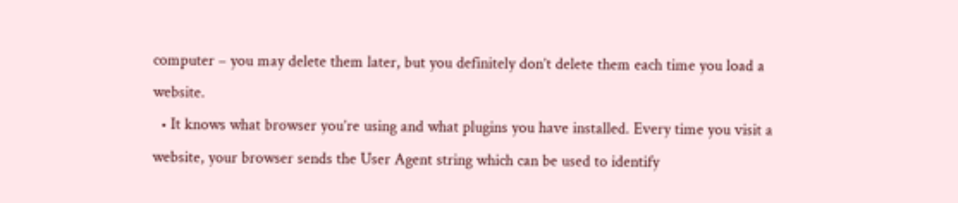computer – you may delete them later, but you definitely don’t delete them each time you load a website.
  • It knows what browser you’re using and what plugins you have installed. Every time you visit a website, your browser sends the User Agent string which can be used to identify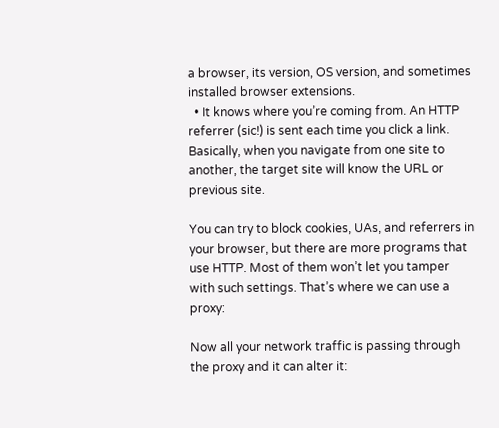a browser, its version, OS version, and sometimes installed browser extensions.
  • It knows where you’re coming from. An HTTP referrer (sic!) is sent each time you click a link. Basically, when you navigate from one site to another, the target site will know the URL or previous site.

You can try to block cookies, UAs, and referrers in your browser, but there are more programs that use HTTP. Most of them won’t let you tamper with such settings. That’s where we can use a proxy:

Now all your network traffic is passing through the proxy and it can alter it: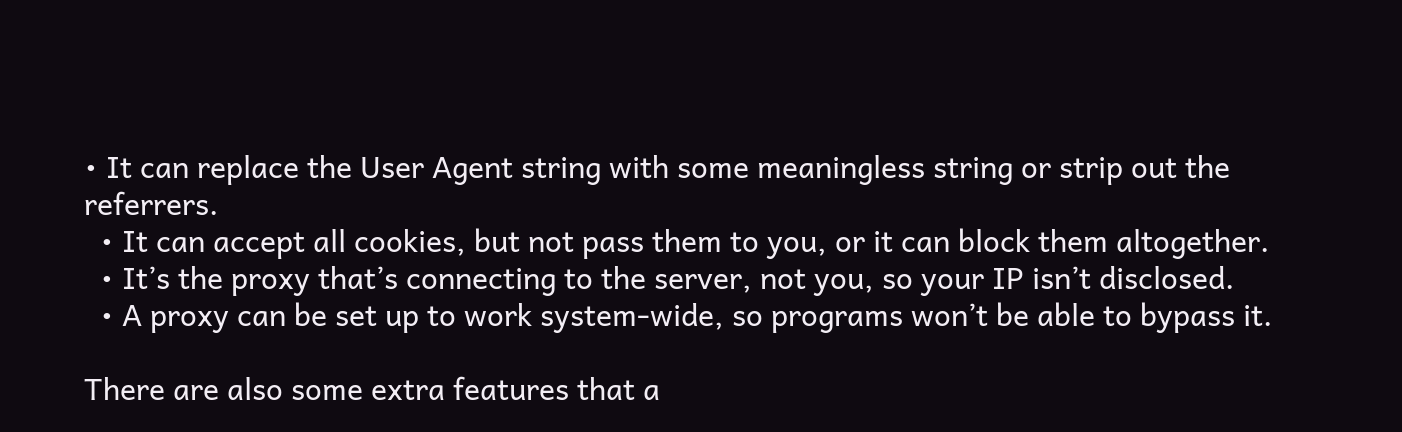• It can replace the User Agent string with some meaningless string or strip out the referrers.
  • It can accept all cookies, but not pass them to you, or it can block them altogether.
  • It’s the proxy that’s connecting to the server, not you, so your IP isn’t disclosed.
  • A proxy can be set up to work system-wide, so programs won’t be able to bypass it.

There are also some extra features that a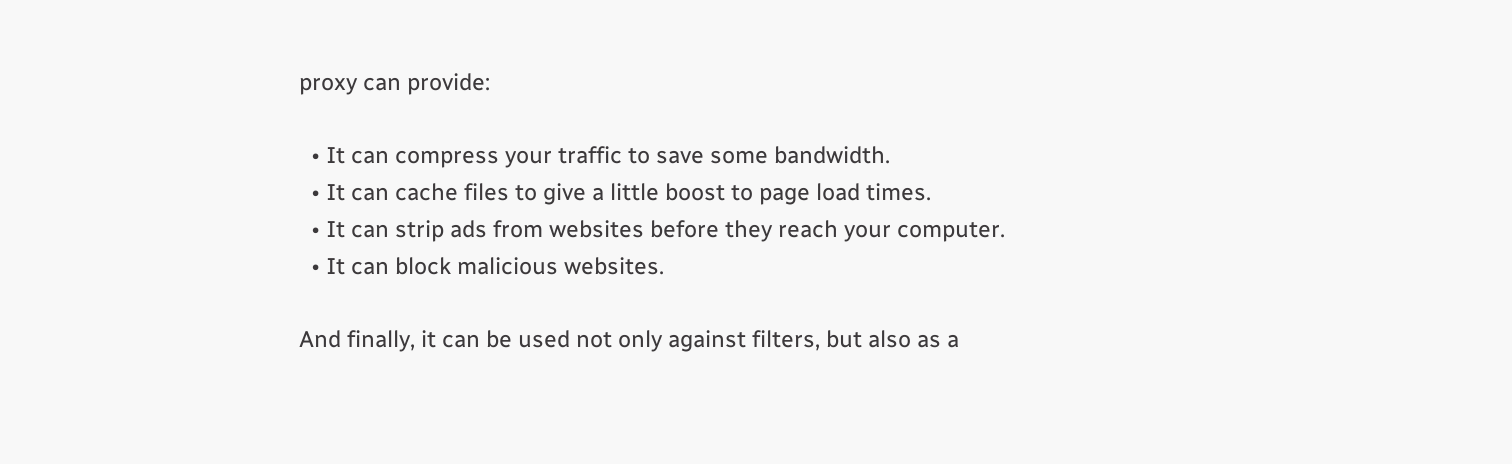proxy can provide:

  • It can compress your traffic to save some bandwidth.
  • It can cache files to give a little boost to page load times.
  • It can strip ads from websites before they reach your computer.
  • It can block malicious websites.

And finally, it can be used not only against filters, but also as a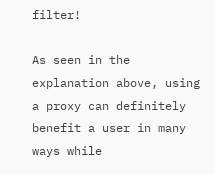filter!

As seen in the explanation above, using a proxy can definitely benefit a user in many ways while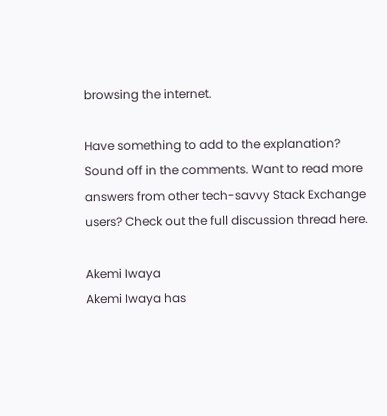browsing the internet.

Have something to add to the explanation? Sound off in the comments. Want to read more answers from other tech-savvy Stack Exchange users? Check out the full discussion thread here.

Akemi Iwaya
Akemi Iwaya has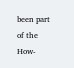been part of the How-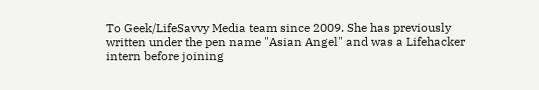To Geek/LifeSavvy Media team since 2009. She has previously written under the pen name "Asian Angel" and was a Lifehacker intern before joining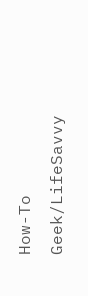How-To Geek/LifeSavvy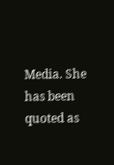Media. She has been quoted as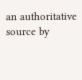an authoritative source by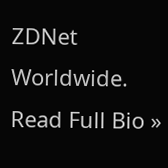ZDNet Worldwide.
Read Full Bio »